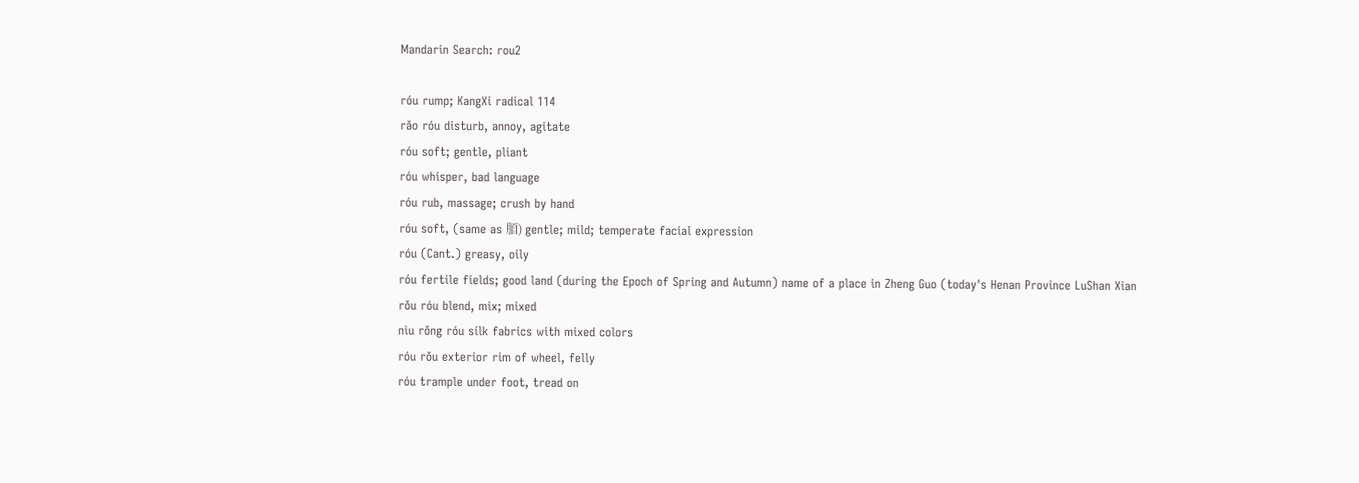Mandarin Search: rou2

róu rump; KangXi radical 114
rǎo róu disturb, annoy, agitate
róu soft; gentle, pliant
róu whisper, bad language
róu rub, massage; crush by hand
róu soft, (same as 脜) gentle; mild; temperate facial expression
róu (Cant.) greasy, oily
róu fertile fields; good land (during the Epoch of Spring and Autumn) name of a place in Zheng Guo (today's Henan Province LuShan Xian
rǒu róu blend, mix; mixed
nìu rǒng róu silk fabrics with mixed colors
róu rǒu exterior rim of wheel, felly
róu trample under foot, tread on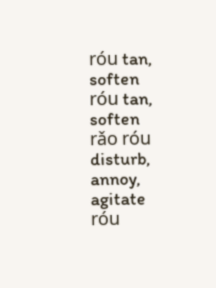róu tan, soften
róu tan, soften
rǎo róu disturb, annoy, agitate
róu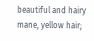beautiful and hairy mane, yellow hair;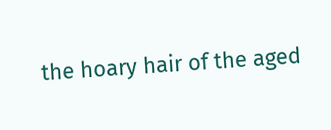the hoary hair of the aged